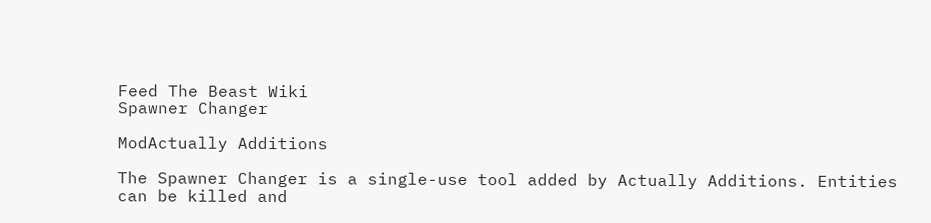Feed The Beast Wiki
Spawner Changer

ModActually Additions

The Spawner Changer is a single-use tool added by Actually Additions. Entities can be killed and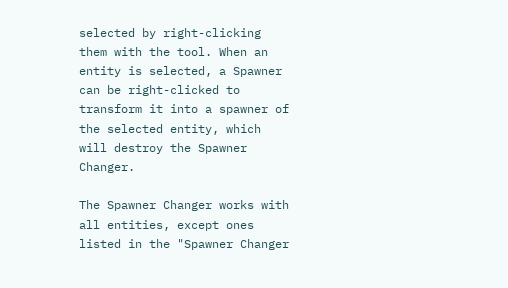selected by right-clicking them with the tool. When an entity is selected, a Spawner can be right-clicked to transform it into a spawner of the selected entity, which will destroy the Spawner Changer.

The Spawner Changer works with all entities, except ones listed in the "Spawner Changer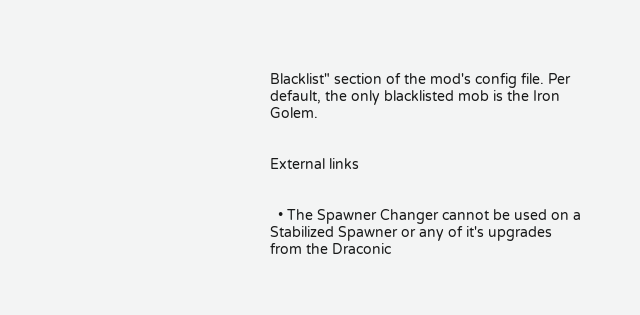Blacklist" section of the mod's config file. Per default, the only blacklisted mob is the Iron Golem.


External links


  • The Spawner Changer cannot be used on a Stabilized Spawner or any of it's upgrades from the Draconic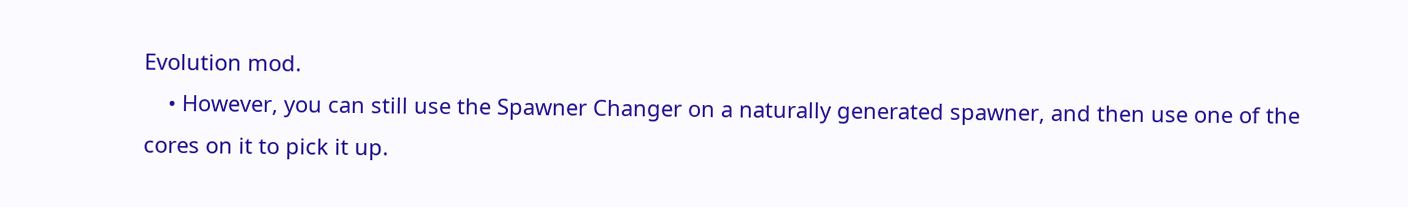Evolution mod.
    • However, you can still use the Spawner Changer on a naturally generated spawner, and then use one of the cores on it to pick it up.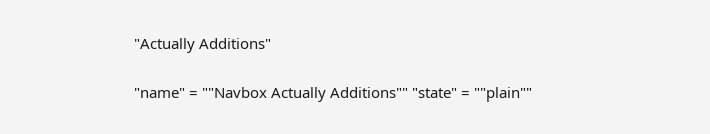"Actually Additions"

"name" = ""Navbox Actually Additions"" "state" = ""plain""